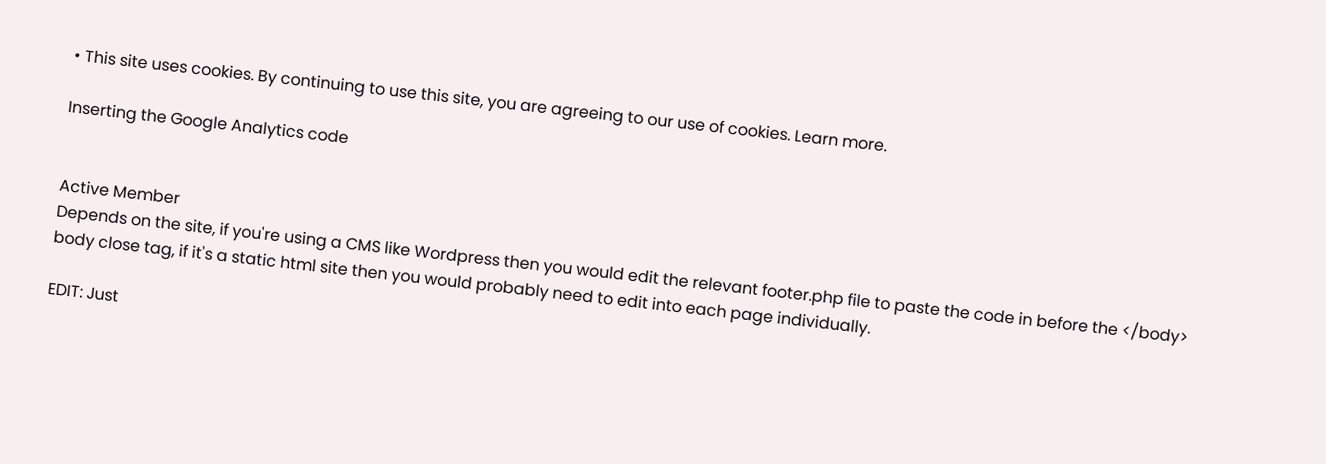• This site uses cookies. By continuing to use this site, you are agreeing to our use of cookies. Learn more.

Inserting the Google Analytics code


Active Member
Depends on the site, if you're using a CMS like Wordpress then you would edit the relevant footer.php file to paste the code in before the </body> body close tag, if it's a static html site then you would probably need to edit into each page individually.

EDIT: Just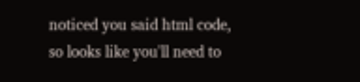noticed you said html code, so looks like you'll need to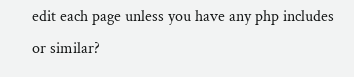edit each page unless you have any php includes or similar?